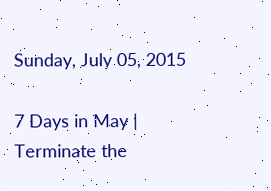Sunday, July 05, 2015

7 Days in May | Terminate the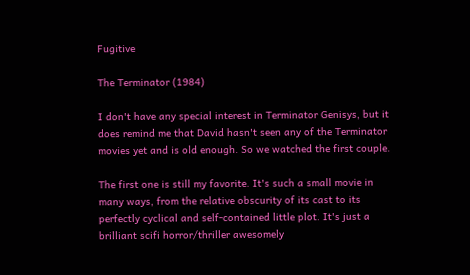Fugitive

The Terminator (1984)

I don't have any special interest in Terminator Genisys, but it does remind me that David hasn't seen any of the Terminator movies yet and is old enough. So we watched the first couple.

The first one is still my favorite. It's such a small movie in many ways, from the relative obscurity of its cast to its perfectly cyclical and self-contained little plot. It's just a brilliant scifi horror/thriller awesomely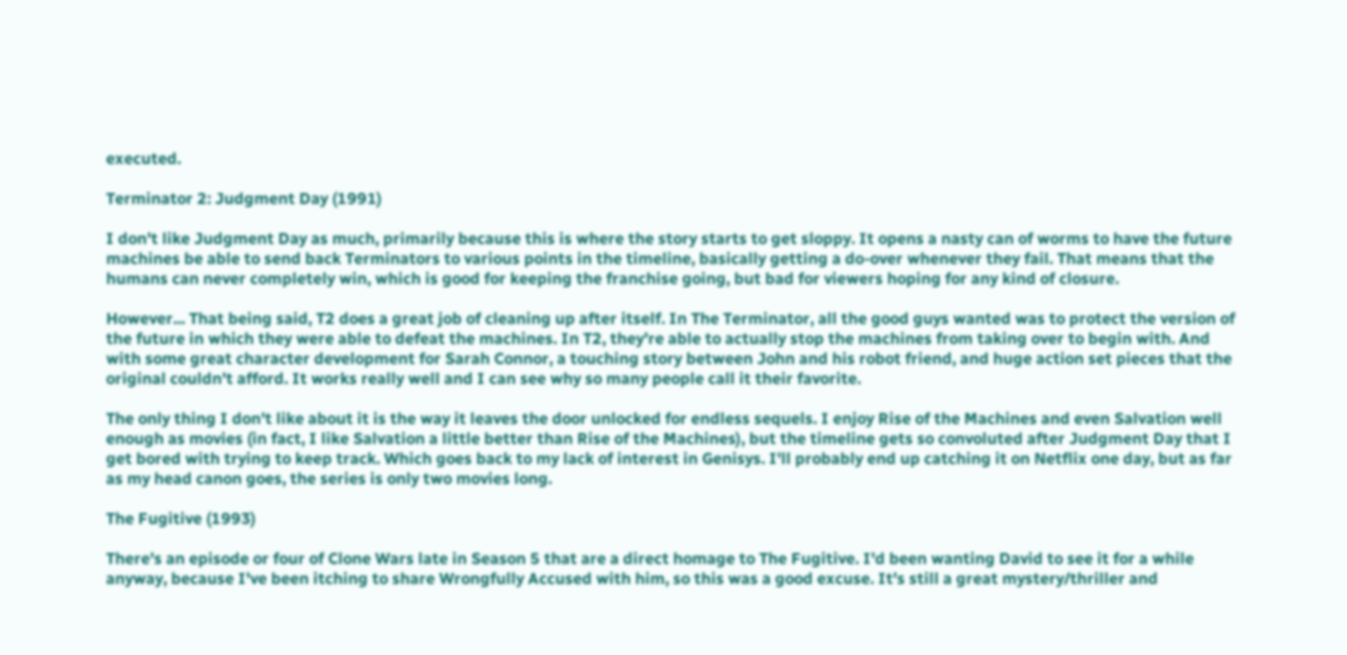executed.

Terminator 2: Judgment Day (1991)

I don't like Judgment Day as much, primarily because this is where the story starts to get sloppy. It opens a nasty can of worms to have the future machines be able to send back Terminators to various points in the timeline, basically getting a do-over whenever they fail. That means that the humans can never completely win, which is good for keeping the franchise going, but bad for viewers hoping for any kind of closure.

However... That being said, T2 does a great job of cleaning up after itself. In The Terminator, all the good guys wanted was to protect the version of the future in which they were able to defeat the machines. In T2, they're able to actually stop the machines from taking over to begin with. And with some great character development for Sarah Connor, a touching story between John and his robot friend, and huge action set pieces that the original couldn't afford. It works really well and I can see why so many people call it their favorite.

The only thing I don't like about it is the way it leaves the door unlocked for endless sequels. I enjoy Rise of the Machines and even Salvation well enough as movies (in fact, I like Salvation a little better than Rise of the Machines), but the timeline gets so convoluted after Judgment Day that I get bored with trying to keep track. Which goes back to my lack of interest in Genisys. I'll probably end up catching it on Netflix one day, but as far as my head canon goes, the series is only two movies long.

The Fugitive (1993)

There's an episode or four of Clone Wars late in Season 5 that are a direct homage to The Fugitive. I'd been wanting David to see it for a while anyway, because I've been itching to share Wrongfully Accused with him, so this was a good excuse. It's still a great mystery/thriller and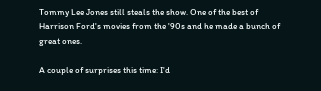Tommy Lee Jones still steals the show. One of the best of Harrison Ford's movies from the '90s and he made a bunch of great ones.

A couple of surprises this time: I'd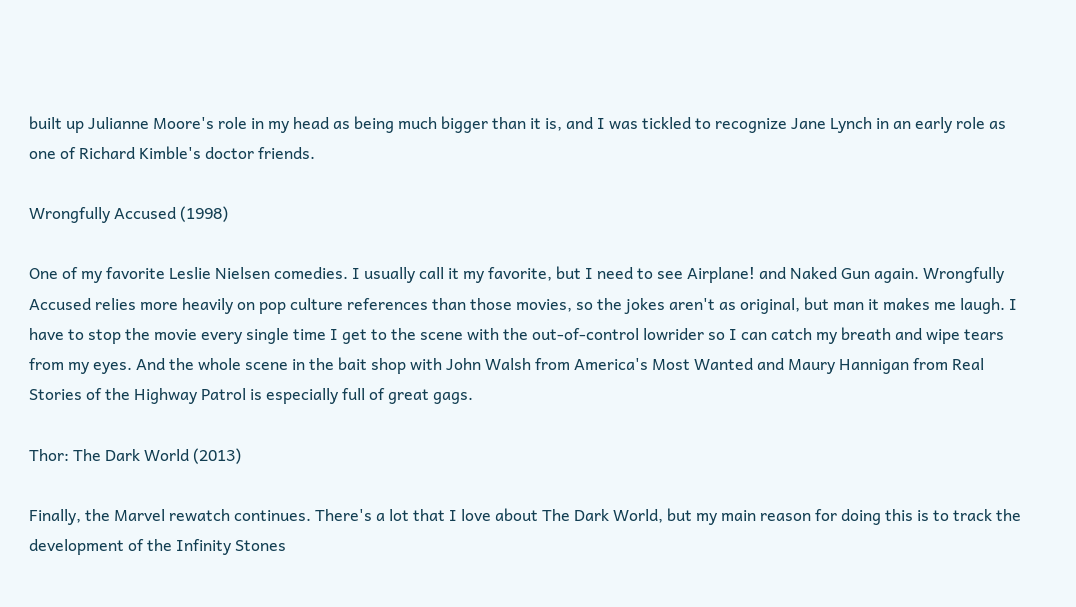built up Julianne Moore's role in my head as being much bigger than it is, and I was tickled to recognize Jane Lynch in an early role as one of Richard Kimble's doctor friends.

Wrongfully Accused (1998)

One of my favorite Leslie Nielsen comedies. I usually call it my favorite, but I need to see Airplane! and Naked Gun again. Wrongfully Accused relies more heavily on pop culture references than those movies, so the jokes aren't as original, but man it makes me laugh. I have to stop the movie every single time I get to the scene with the out-of-control lowrider so I can catch my breath and wipe tears from my eyes. And the whole scene in the bait shop with John Walsh from America's Most Wanted and Maury Hannigan from Real Stories of the Highway Patrol is especially full of great gags.

Thor: The Dark World (2013)

Finally, the Marvel rewatch continues. There's a lot that I love about The Dark World, but my main reason for doing this is to track the development of the Infinity Stones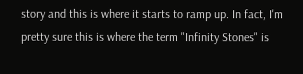story and this is where it starts to ramp up. In fact, I'm pretty sure this is where the term "Infinity Stones" is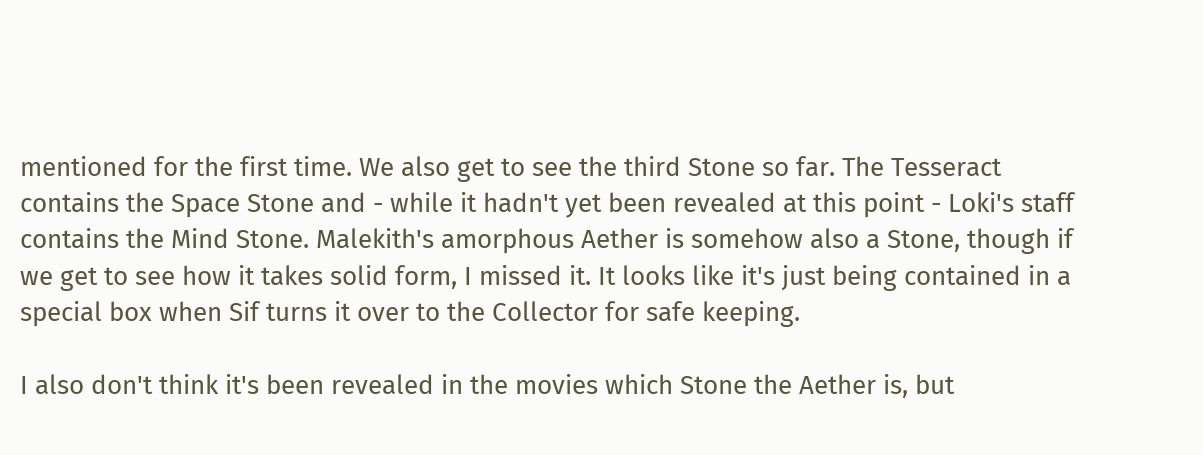mentioned for the first time. We also get to see the third Stone so far. The Tesseract contains the Space Stone and - while it hadn't yet been revealed at this point - Loki's staff contains the Mind Stone. Malekith's amorphous Aether is somehow also a Stone, though if we get to see how it takes solid form, I missed it. It looks like it's just being contained in a special box when Sif turns it over to the Collector for safe keeping.

I also don't think it's been revealed in the movies which Stone the Aether is, but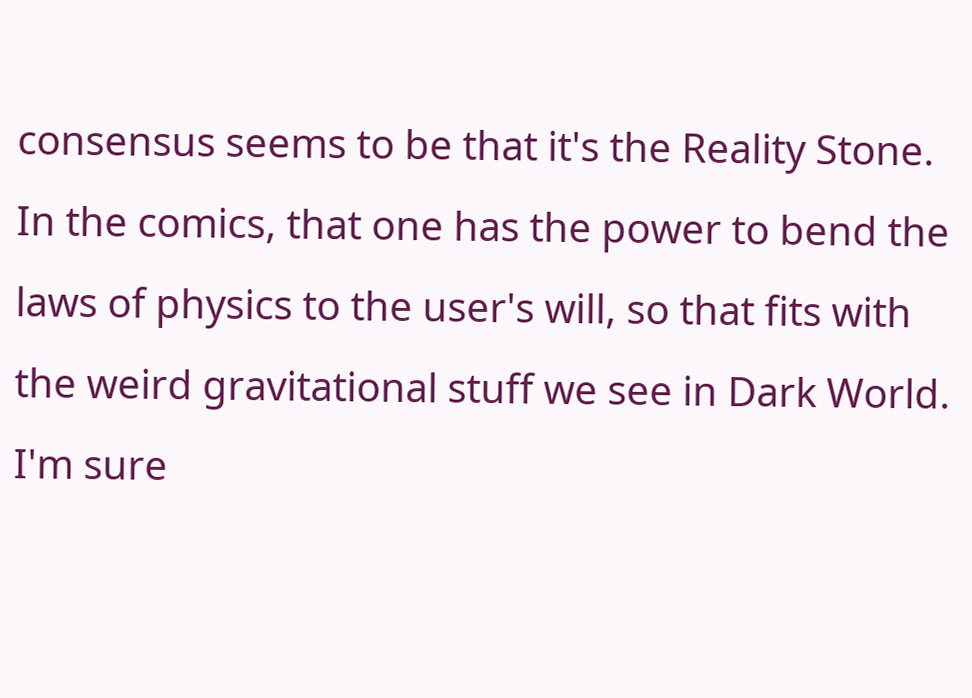consensus seems to be that it's the Reality Stone. In the comics, that one has the power to bend the laws of physics to the user's will, so that fits with the weird gravitational stuff we see in Dark World. I'm sure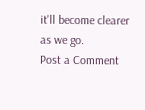it'll become clearer as we go.
Post a Comment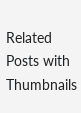Related Posts with Thumbnails